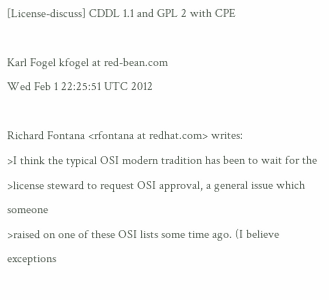[License-discuss] CDDL 1.1 and GPL 2 with CPE

Karl Fogel kfogel at red-bean.com
Wed Feb 1 22:25:51 UTC 2012

Richard Fontana <rfontana at redhat.com> writes:
>I think the typical OSI modern tradition has been to wait for the
>license steward to request OSI approval, a general issue which someone
>raised on one of these OSI lists some time ago. (I believe exceptions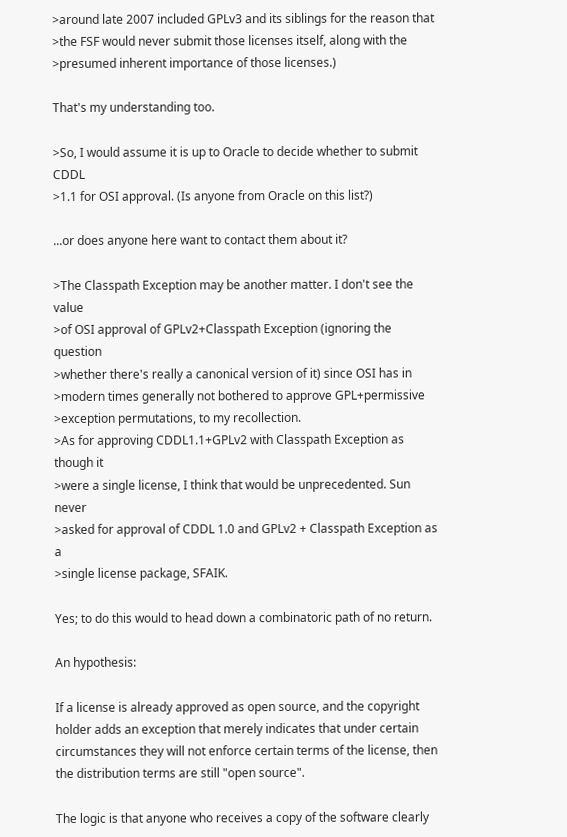>around late 2007 included GPLv3 and its siblings for the reason that
>the FSF would never submit those licenses itself, along with the
>presumed inherent importance of those licenses.)

That's my understanding too.

>So, I would assume it is up to Oracle to decide whether to submit CDDL
>1.1 for OSI approval. (Is anyone from Oracle on this list?)

...or does anyone here want to contact them about it?

>The Classpath Exception may be another matter. I don't see the value
>of OSI approval of GPLv2+Classpath Exception (ignoring the question
>whether there's really a canonical version of it) since OSI has in
>modern times generally not bothered to approve GPL+permissive
>exception permutations, to my recollection.
>As for approving CDDL1.1+GPLv2 with Classpath Exception as though it
>were a single license, I think that would be unprecedented. Sun never
>asked for approval of CDDL 1.0 and GPLv2 + Classpath Exception as a
>single license package, SFAIK.

Yes; to do this would to head down a combinatoric path of no return.

An hypothesis:

If a license is already approved as open source, and the copyright
holder adds an exception that merely indicates that under certain
circumstances they will not enforce certain terms of the license, then
the distribution terms are still "open source".

The logic is that anyone who receives a copy of the software clearly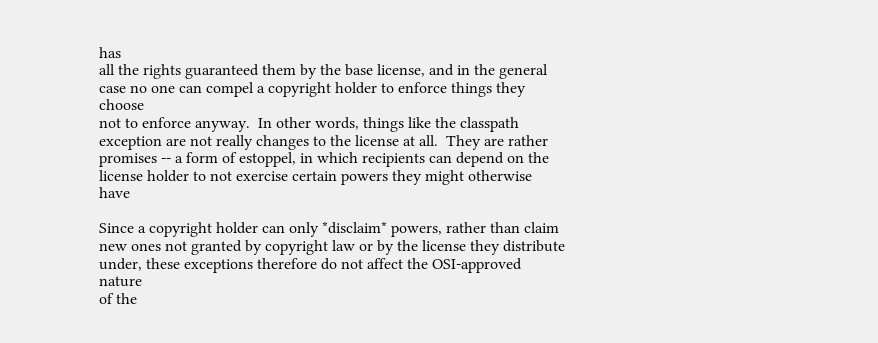has
all the rights guaranteed them by the base license, and in the general
case no one can compel a copyright holder to enforce things they choose
not to enforce anyway.  In other words, things like the classpath
exception are not really changes to the license at all.  They are rather
promises -- a form of estoppel, in which recipients can depend on the
license holder to not exercise certain powers they might otherwise have

Since a copyright holder can only *disclaim* powers, rather than claim
new ones not granted by copyright law or by the license they distribute
under, these exceptions therefore do not affect the OSI-approved nature
of the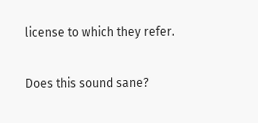license to which they refer.

Does this sound sane?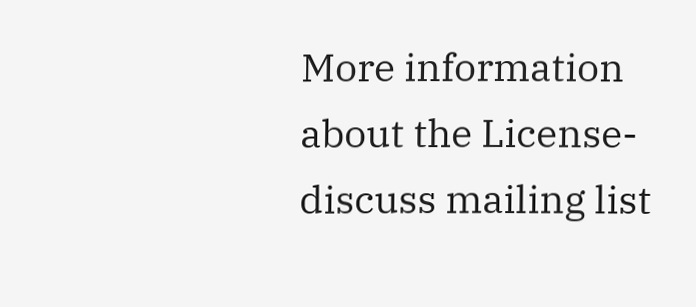More information about the License-discuss mailing list